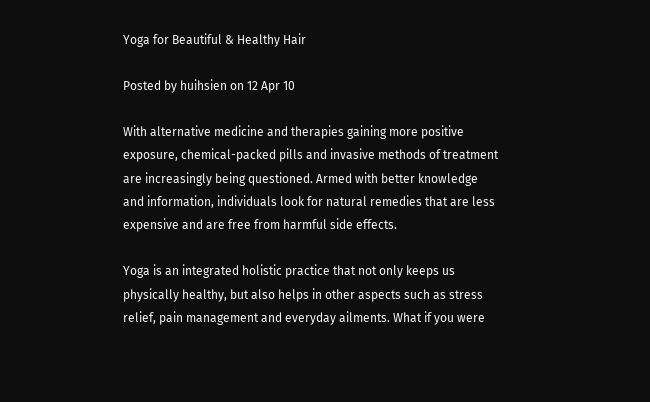Yoga for Beautiful & Healthy Hair

Posted by huihsien on 12 Apr 10

With alternative medicine and therapies gaining more positive exposure, chemical-packed pills and invasive methods of treatment are increasingly being questioned. Armed with better knowledge and information, individuals look for natural remedies that are less expensive and are free from harmful side effects.

Yoga is an integrated holistic practice that not only keeps us physically healthy, but also helps in other aspects such as stress relief, pain management and everyday ailments. What if you were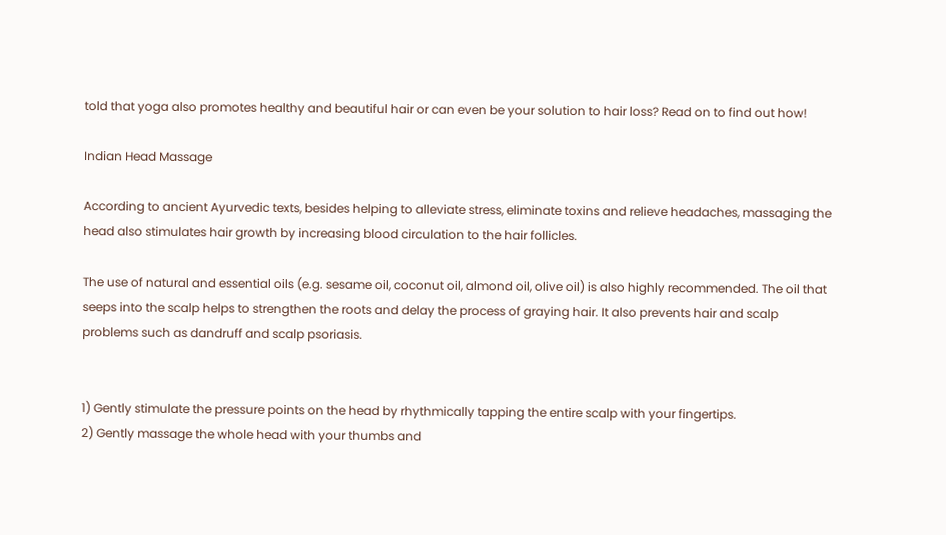told that yoga also promotes healthy and beautiful hair or can even be your solution to hair loss? Read on to find out how!

Indian Head Massage

According to ancient Ayurvedic texts, besides helping to alleviate stress, eliminate toxins and relieve headaches, massaging the head also stimulates hair growth by increasing blood circulation to the hair follicles.

The use of natural and essential oils (e.g. sesame oil, coconut oil, almond oil, olive oil) is also highly recommended. The oil that seeps into the scalp helps to strengthen the roots and delay the process of graying hair. It also prevents hair and scalp problems such as dandruff and scalp psoriasis.


1) Gently stimulate the pressure points on the head by rhythmically tapping the entire scalp with your fingertips.
2) Gently massage the whole head with your thumbs and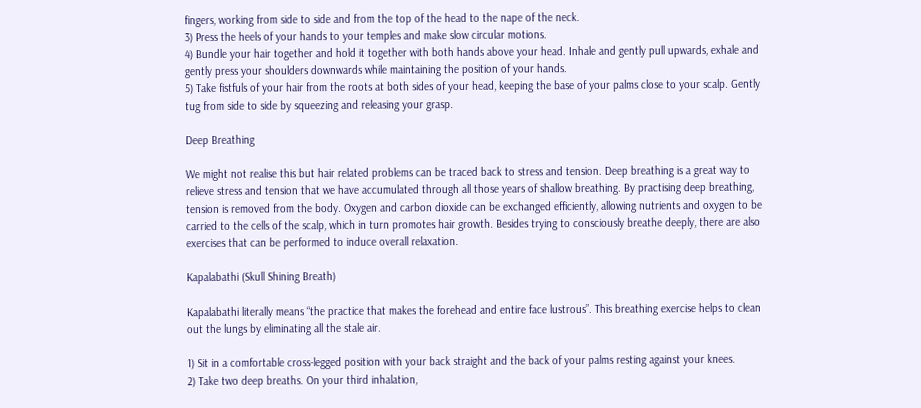fingers, working from side to side and from the top of the head to the nape of the neck.
3) Press the heels of your hands to your temples and make slow circular motions.
4) Bundle your hair together and hold it together with both hands above your head. Inhale and gently pull upwards, exhale and gently press your shoulders downwards while maintaining the position of your hands.
5) Take fistfuls of your hair from the roots at both sides of your head, keeping the base of your palms close to your scalp. Gently tug from side to side by squeezing and releasing your grasp.

Deep Breathing

We might not realise this but hair related problems can be traced back to stress and tension. Deep breathing is a great way to relieve stress and tension that we have accumulated through all those years of shallow breathing. By practising deep breathing, tension is removed from the body. Oxygen and carbon dioxide can be exchanged efficiently, allowing nutrients and oxygen to be carried to the cells of the scalp, which in turn promotes hair growth. Besides trying to consciously breathe deeply, there are also exercises that can be performed to induce overall relaxation.

Kapalabathi (Skull Shining Breath)

Kapalabathi literally means “the practice that makes the forehead and entire face lustrous”. This breathing exercise helps to clean out the lungs by eliminating all the stale air.

1) Sit in a comfortable cross-legged position with your back straight and the back of your palms resting against your knees.
2) Take two deep breaths. On your third inhalation,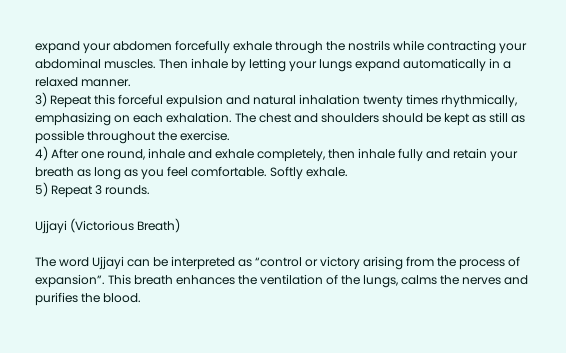expand your abdomen forcefully exhale through the nostrils while contracting your abdominal muscles. Then inhale by letting your lungs expand automatically in a relaxed manner.
3) Repeat this forceful expulsion and natural inhalation twenty times rhythmically, emphasizing on each exhalation. The chest and shoulders should be kept as still as possible throughout the exercise.
4) After one round, inhale and exhale completely, then inhale fully and retain your breath as long as you feel comfortable. Softly exhale.
5) Repeat 3 rounds.

Ujjayi (Victorious Breath)

The word Ujjayi can be interpreted as “control or victory arising from the process of expansion”. This breath enhances the ventilation of the lungs, calms the nerves and purifies the blood.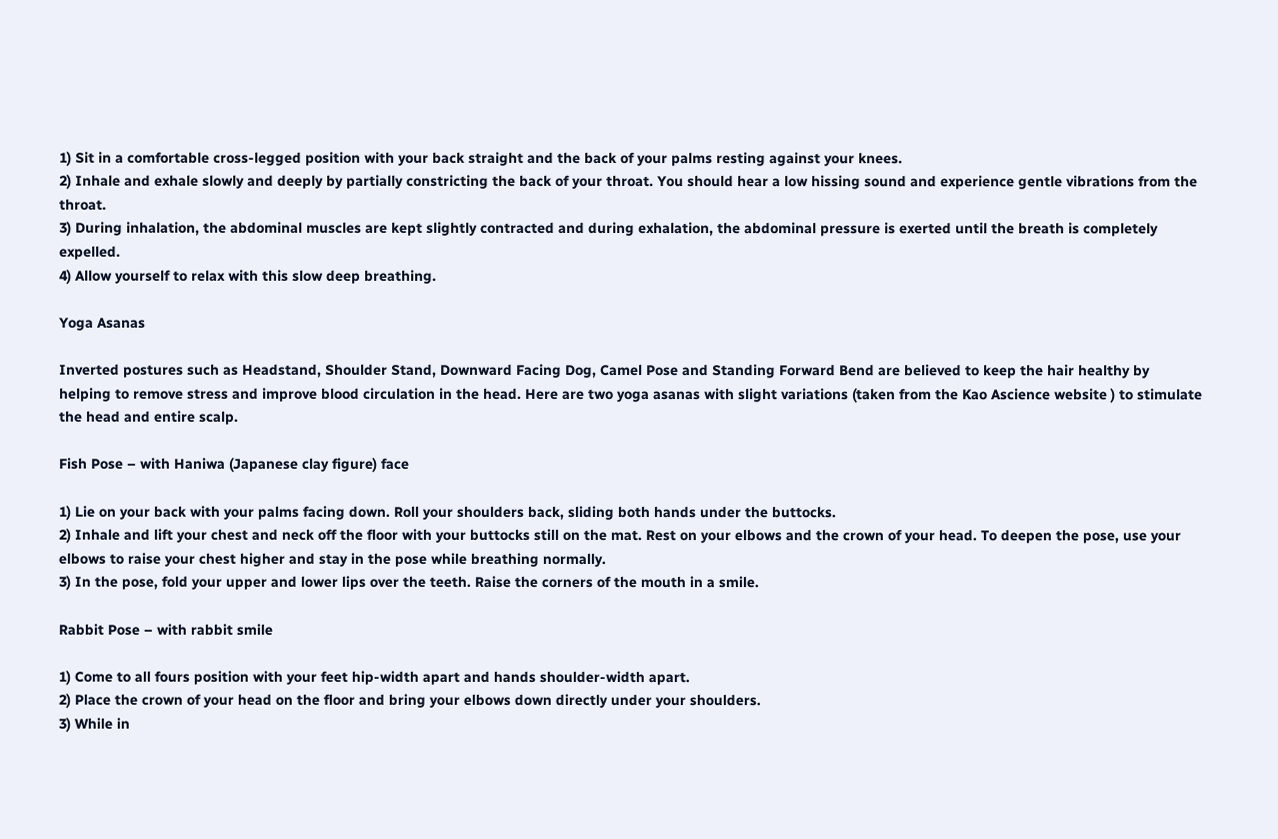1) Sit in a comfortable cross-legged position with your back straight and the back of your palms resting against your knees.
2) Inhale and exhale slowly and deeply by partially constricting the back of your throat. You should hear a low hissing sound and experience gentle vibrations from the throat.
3) During inhalation, the abdominal muscles are kept slightly contracted and during exhalation, the abdominal pressure is exerted until the breath is completely expelled.
4) Allow yourself to relax with this slow deep breathing.

Yoga Asanas

Inverted postures such as Headstand, Shoulder Stand, Downward Facing Dog, Camel Pose and Standing Forward Bend are believed to keep the hair healthy by helping to remove stress and improve blood circulation in the head. Here are two yoga asanas with slight variations (taken from the Kao Ascience website ) to stimulate the head and entire scalp.

Fish Pose – with Haniwa (Japanese clay figure) face

1) Lie on your back with your palms facing down. Roll your shoulders back, sliding both hands under the buttocks.
2) Inhale and lift your chest and neck off the floor with your buttocks still on the mat. Rest on your elbows and the crown of your head. To deepen the pose, use your elbows to raise your chest higher and stay in the pose while breathing normally.
3) In the pose, fold your upper and lower lips over the teeth. Raise the corners of the mouth in a smile.

Rabbit Pose – with rabbit smile

1) Come to all fours position with your feet hip-width apart and hands shoulder-width apart.
2) Place the crown of your head on the floor and bring your elbows down directly under your shoulders.
3) While in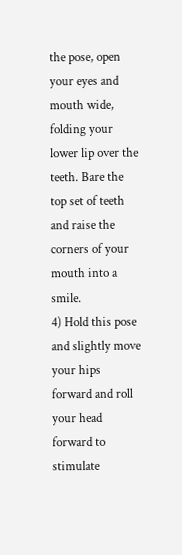the pose, open your eyes and mouth wide, folding your lower lip over the teeth. Bare the top set of teeth and raise the corners of your mouth into a smile.
4) Hold this pose and slightly move your hips forward and roll your head forward to stimulate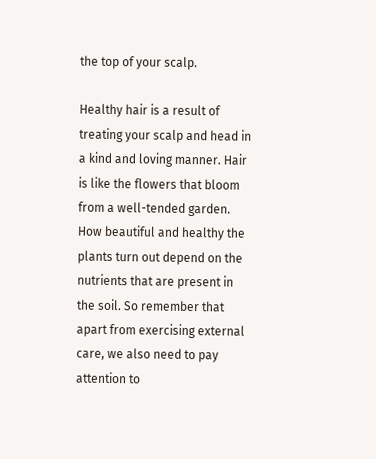the top of your scalp.

Healthy hair is a result of treating your scalp and head in a kind and loving manner. Hair is like the flowers that bloom from a well-tended garden. How beautiful and healthy the plants turn out depend on the nutrients that are present in the soil. So remember that apart from exercising external care, we also need to pay attention to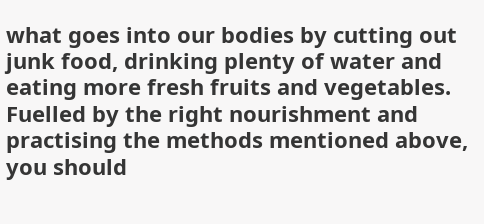what goes into our bodies by cutting out junk food, drinking plenty of water and eating more fresh fruits and vegetables. Fuelled by the right nourishment and practising the methods mentioned above, you should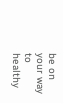be on your way to healthy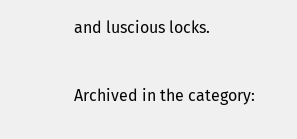and luscious locks.

Archived in the category: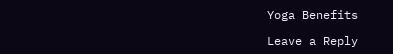Yoga Benefits

Leave a Reply